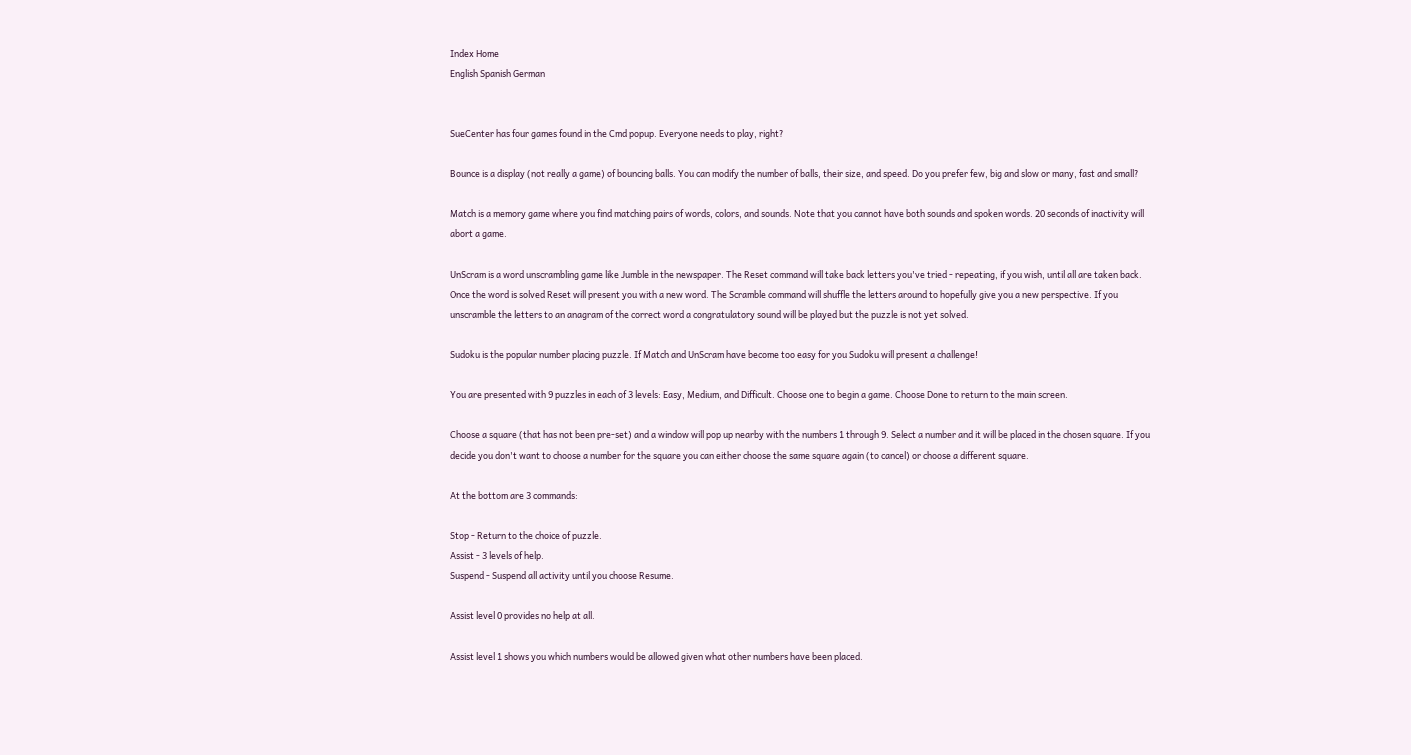Index Home
English Spanish German


SueCenter has four games found in the Cmd popup. Everyone needs to play, right?

Bounce is a display (not really a game) of bouncing balls. You can modify the number of balls, their size, and speed. Do you prefer few, big and slow or many, fast and small?

Match is a memory game where you find matching pairs of words, colors, and sounds. Note that you cannot have both sounds and spoken words. 20 seconds of inactivity will abort a game.

UnScram is a word unscrambling game like Jumble in the newspaper. The Reset command will take back letters you've tried - repeating, if you wish, until all are taken back. Once the word is solved Reset will present you with a new word. The Scramble command will shuffle the letters around to hopefully give you a new perspective. If you unscramble the letters to an anagram of the correct word a congratulatory sound will be played but the puzzle is not yet solved.

Sudoku is the popular number placing puzzle. If Match and UnScram have become too easy for you Sudoku will present a challenge!

You are presented with 9 puzzles in each of 3 levels: Easy, Medium, and Difficult. Choose one to begin a game. Choose Done to return to the main screen.

Choose a square (that has not been pre-set) and a window will pop up nearby with the numbers 1 through 9. Select a number and it will be placed in the chosen square. If you decide you don't want to choose a number for the square you can either choose the same square again (to cancel) or choose a different square.

At the bottom are 3 commands:

Stop - Return to the choice of puzzle.
Assist - 3 levels of help.
Suspend - Suspend all activity until you choose Resume.

Assist level 0 provides no help at all.

Assist level 1 shows you which numbers would be allowed given what other numbers have been placed.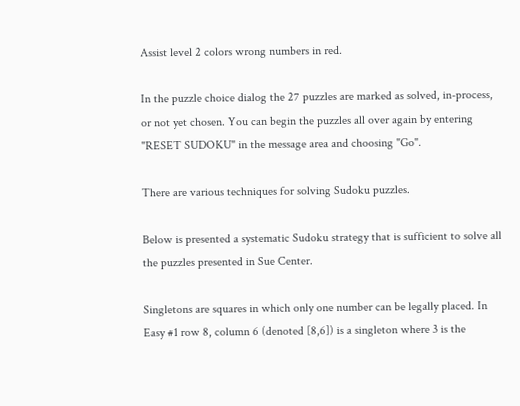Assist level 2 colors wrong numbers in red.

In the puzzle choice dialog the 27 puzzles are marked as solved, in-process, or not yet chosen. You can begin the puzzles all over again by entering "RESET SUDOKU" in the message area and choosing "Go".

There are various techniques for solving Sudoku puzzles.

Below is presented a systematic Sudoku strategy that is sufficient to solve all the puzzles presented in Sue Center.

Singletons are squares in which only one number can be legally placed. In Easy #1 row 8, column 6 (denoted [8,6]) is a singleton where 3 is the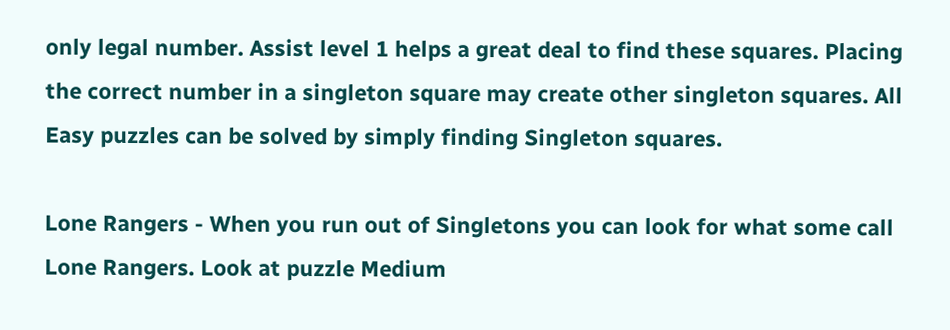only legal number. Assist level 1 helps a great deal to find these squares. Placing the correct number in a singleton square may create other singleton squares. All Easy puzzles can be solved by simply finding Singleton squares.

Lone Rangers - When you run out of Singletons you can look for what some call Lone Rangers. Look at puzzle Medium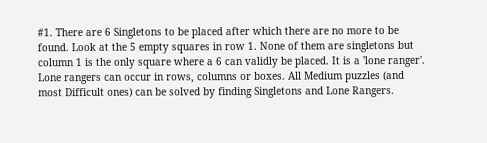#1. There are 6 Singletons to be placed after which there are no more to be found. Look at the 5 empty squares in row 1. None of them are singletons but column 1 is the only square where a 6 can validly be placed. It is a 'lone ranger'. Lone rangers can occur in rows, columns or boxes. All Medium puzzles (and most Difficult ones) can be solved by finding Singletons and Lone Rangers.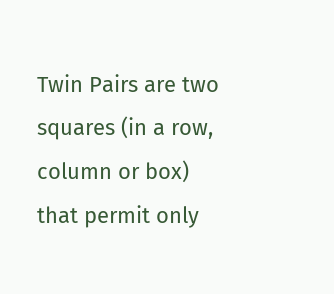Twin Pairs are two squares (in a row, column or box) that permit only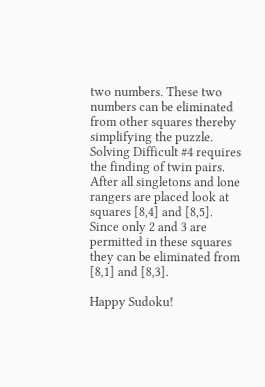two numbers. These two numbers can be eliminated from other squares thereby simplifying the puzzle. Solving Difficult #4 requires the finding of twin pairs. After all singletons and lone rangers are placed look at squares [8,4] and [8,5]. Since only 2 and 3 are permitted in these squares they can be eliminated from [8,1] and [8,3].

Happy Sudoku!